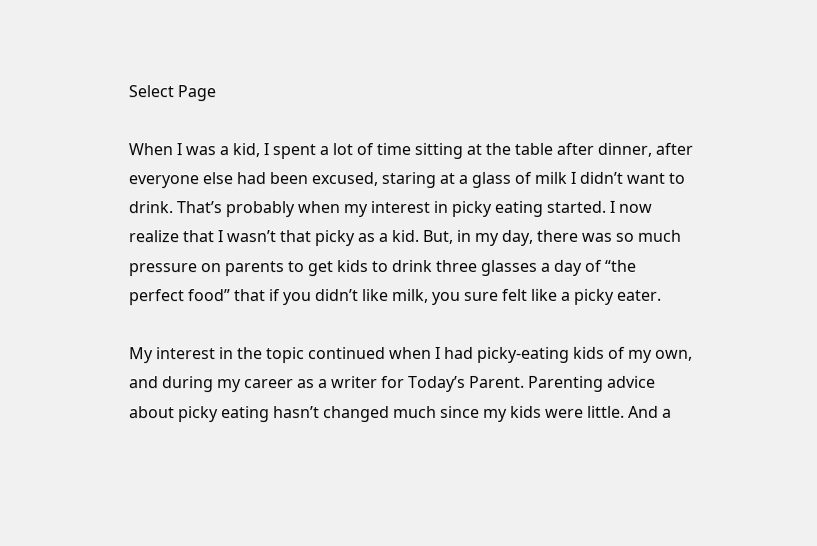Select Page

When I was a kid, I spent a lot of time sitting at the table after dinner, after everyone else had been excused, staring at a glass of milk I didn’t want to drink. That’s probably when my interest in picky eating started. I now realize that I wasn’t that picky as a kid. But, in my day, there was so much pressure on parents to get kids to drink three glasses a day of “the perfect food” that if you didn’t like milk, you sure felt like a picky eater.

My interest in the topic continued when I had picky-eating kids of my own, and during my career as a writer for Today’s Parent. Parenting advice about picky eating hasn’t changed much since my kids were little. And a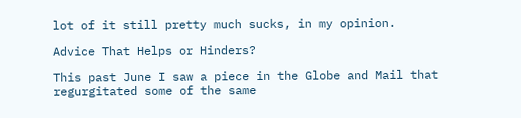lot of it still pretty much sucks, in my opinion.

Advice That Helps or Hinders?

This past June I saw a piece in the Globe and Mail that regurgitated some of the same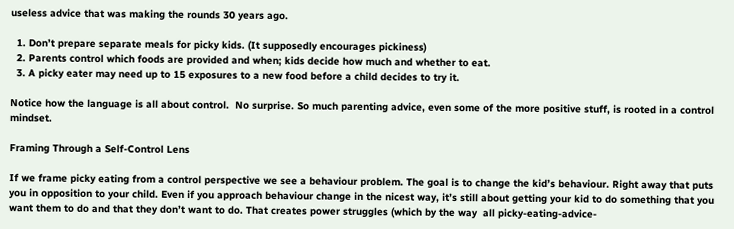useless advice that was making the rounds 30 years ago.

  1. Don’t prepare separate meals for picky kids. (It supposedly encourages pickiness)
  2. Parents control which foods are provided and when; kids decide how much and whether to eat.
  3. A picky eater may need up to 15 exposures to a new food before a child decides to try it.

Notice how the language is all about control.  No surprise. So much parenting advice, even some of the more positive stuff, is rooted in a control mindset.

Framing Through a Self-Control Lens

If we frame picky eating from a control perspective we see a behaviour problem. The goal is to change the kid’s behaviour. Right away that puts you in opposition to your child. Even if you approach behaviour change in the nicest way, it’s still about getting your kid to do something that you want them to do and that they don’t want to do. That creates power struggles (which by the way  all picky-eating-advice-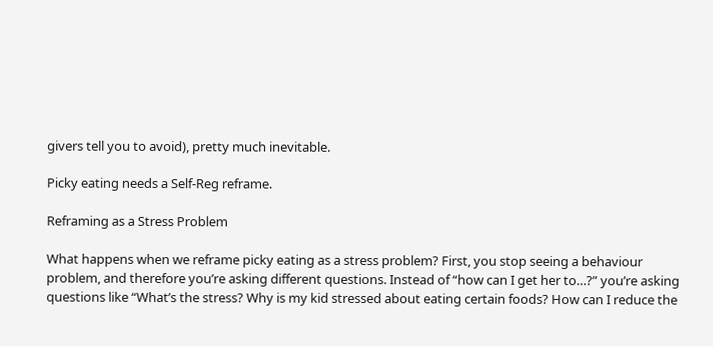givers tell you to avoid), pretty much inevitable.

Picky eating needs a Self-Reg reframe.

Reframing as a Stress Problem

What happens when we reframe picky eating as a stress problem? First, you stop seeing a behaviour problem, and therefore you’re asking different questions. Instead of “how can I get her to…?” you’re asking questions like “What’s the stress? Why is my kid stressed about eating certain foods? How can I reduce the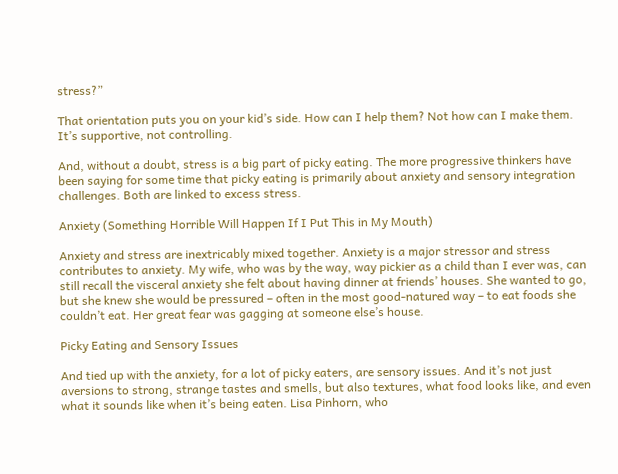stress?”

That orientation puts you on your kid’s side. How can I help them? Not how can I make them. It’s supportive, not controlling.

And, without a doubt, stress is a big part of picky eating. The more progressive thinkers have been saying for some time that picky eating is primarily about anxiety and sensory integration challenges. Both are linked to excess stress.

Anxiety (Something Horrible Will Happen If I Put This in My Mouth)

Anxiety and stress are inextricably mixed together. Anxiety is a major stressor and stress contributes to anxiety. My wife, who was by the way, way pickier as a child than I ever was, can still recall the visceral anxiety she felt about having dinner at friends’ houses. She wanted to go, but she knew she would be pressured – often in the most good-natured way – to eat foods she couldn’t eat. Her great fear was gagging at someone else’s house.

Picky Eating and Sensory Issues

And tied up with the anxiety, for a lot of picky eaters, are sensory issues. And it’s not just aversions to strong, strange tastes and smells, but also textures, what food looks like, and even what it sounds like when it’s being eaten. Lisa Pinhorn, who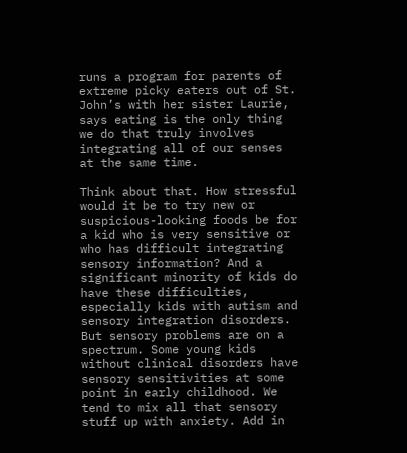runs a program for parents of extreme picky eaters out of St. John’s with her sister Laurie, says eating is the only thing we do that truly involves integrating all of our senses at the same time.

Think about that. How stressful would it be to try new or suspicious-looking foods be for a kid who is very sensitive or who has difficult integrating sensory information? And a significant minority of kids do have these difficulties, especially kids with autism and sensory integration disorders. But sensory problems are on a spectrum. Some young kids without clinical disorders have sensory sensitivities at some point in early childhood. We tend to mix all that sensory stuff up with anxiety. Add in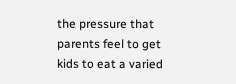the pressure that parents feel to get kids to eat a varied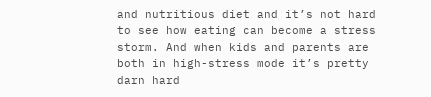and nutritious diet and it’s not hard to see how eating can become a stress storm. And when kids and parents are both in high-stress mode it’s pretty darn hard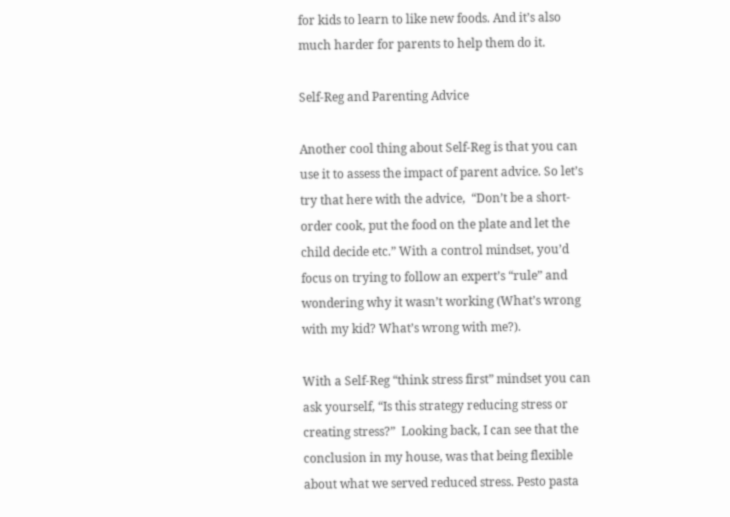for kids to learn to like new foods. And it’s also much harder for parents to help them do it.

Self-Reg and Parenting Advice

Another cool thing about Self-Reg is that you can use it to assess the impact of parent advice. So let’s try that here with the advice,  “Don’t be a short-order cook, put the food on the plate and let the child decide etc.” With a control mindset, you’d focus on trying to follow an expert’s “rule” and wondering why it wasn’t working (What’s wrong with my kid? What’s wrong with me?).

With a Self-Reg “think stress first” mindset you can ask yourself, “Is this strategy reducing stress or creating stress?”  Looking back, I can see that the conclusion in my house, was that being flexible about what we served reduced stress. Pesto pasta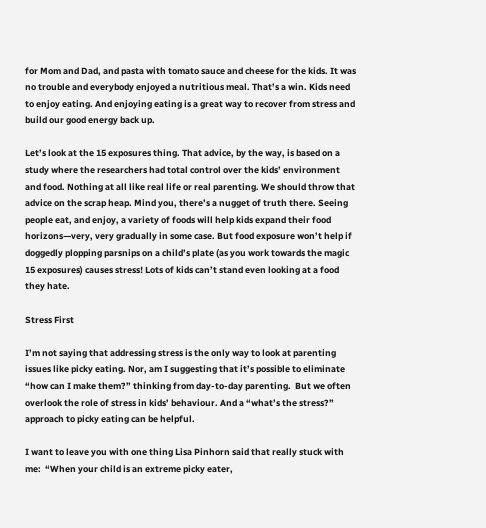for Mom and Dad, and pasta with tomato sauce and cheese for the kids. It was no trouble and everybody enjoyed a nutritious meal. That’s a win. Kids need to enjoy eating. And enjoying eating is a great way to recover from stress and build our good energy back up.

Let’s look at the 15 exposures thing. That advice, by the way, is based on a study where the researchers had total control over the kids’ environment and food. Nothing at all like real life or real parenting. We should throw that advice on the scrap heap. Mind you, there’s a nugget of truth there. Seeing people eat, and enjoy, a variety of foods will help kids expand their food horizons—very, very gradually in some case. But food exposure won’t help if doggedly plopping parsnips on a child’s plate (as you work towards the magic 15 exposures) causes stress! Lots of kids can’t stand even looking at a food they hate.

Stress First

I’m not saying that addressing stress is the only way to look at parenting issues like picky eating. Nor, am I suggesting that it’s possible to eliminate “how can I make them?” thinking from day-to-day parenting.  But we often overlook the role of stress in kids’ behaviour. And a “what’s the stress?” approach to picky eating can be helpful.

I want to leave you with one thing Lisa Pinhorn said that really stuck with me:  “When your child is an extreme picky eater,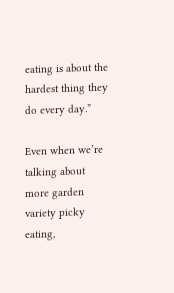eating is about the hardest thing they do every day.”

Even when we’re talking about more garden variety picky eating,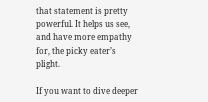that statement is pretty powerful. It helps us see, and have more empathy for, the picky eater’s plight.

If you want to dive deeper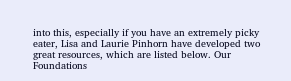into this, especially if you have an extremely picky eater, Lisa and Laurie Pinhorn have developed two great resources, which are listed below. Our Foundations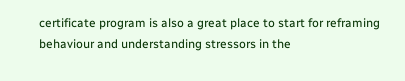certificate program is also a great place to start for reframing behaviour and understanding stressors in the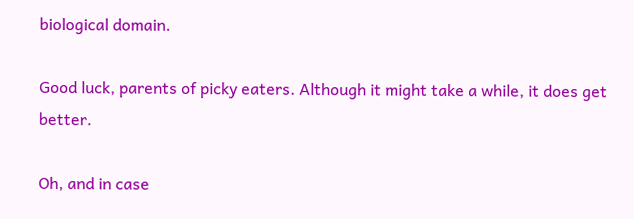biological domain.

Good luck, parents of picky eaters. Although it might take a while, it does get better.

Oh, and in case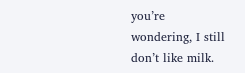you’re wondering, I still don’t like milk.